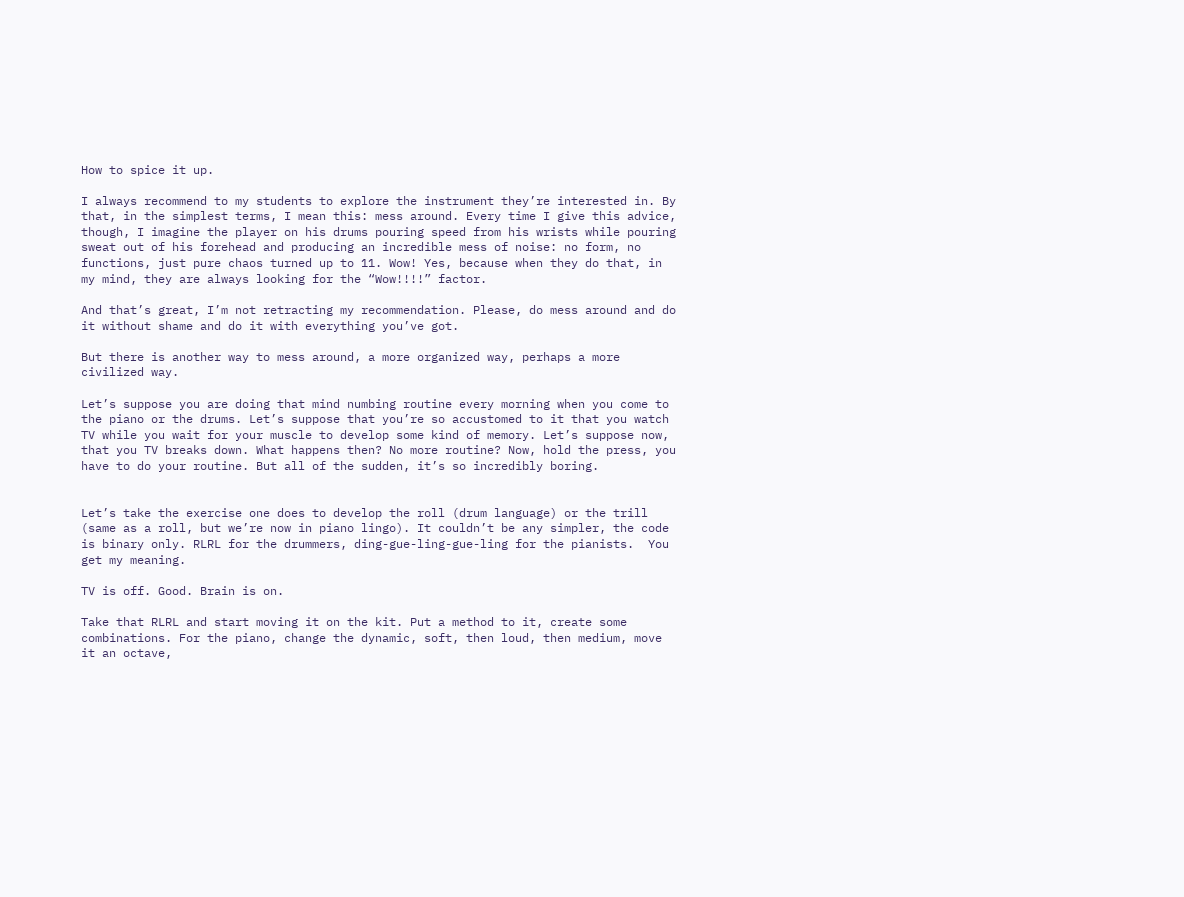How to spice it up.

I always recommend to my students to explore the instrument they’re interested in. By that, in the simplest terms, I mean this: mess around. Every time I give this advice, though, I imagine the player on his drums pouring speed from his wrists while pouring sweat out of his forehead and producing an incredible mess of noise: no form, no functions, just pure chaos turned up to 11. Wow! Yes, because when they do that, in my mind, they are always looking for the “Wow!!!!” factor.

And that’s great, I’m not retracting my recommendation. Please, do mess around and do it without shame and do it with everything you’ve got.

But there is another way to mess around, a more organized way, perhaps a more civilized way.

Let’s suppose you are doing that mind numbing routine every morning when you come to the piano or the drums. Let’s suppose that you’re so accustomed to it that you watch TV while you wait for your muscle to develop some kind of memory. Let’s suppose now, that you TV breaks down. What happens then? No more routine? Now, hold the press, you have to do your routine. But all of the sudden, it’s so incredibly boring.


Let’s take the exercise one does to develop the roll (drum language) or the trill (same as a roll, but we’re now in piano lingo). It couldn’t be any simpler, the code is binary only. RLRL for the drummers, ding-gue-ling-gue-ling for the pianists.  You get my meaning.

TV is off. Good. Brain is on.

Take that RLRL and start moving it on the kit. Put a method to it, create some combinations. For the piano, change the dynamic, soft, then loud, then medium, move it an octave,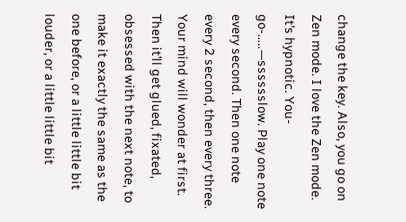change the key. Also, you go on Zen mode. I love the Zen mode. It’s hypnotic. You-go-…..—sssssslow. Play one note every second. Then one note every 2 second, then every three. Your mind will wonder at first. Then it’ll get glued, fixated, obsessed with the next note, to make it exactly the same as the one before, or a little little bit louder, or a little little bit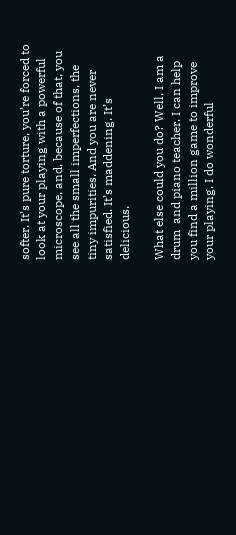softer. It’s pure torture, you’re forced to look at your playing with a powerful microscope, and, because of that, you see all the small imperfections, the tiny impurities. And you are never satisfied. It’s maddening. It’s delicious.

What else could you do? Well, I am a drum  and piano teacher. I can help you find a million game to improve your playing. I do wonderful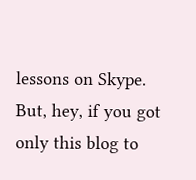lessons on Skype. But, hey, if you got only this blog to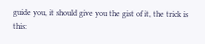guide you, it should give you the gist of it, the trick is this: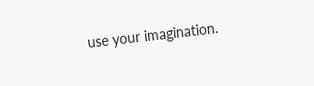use your imagination.